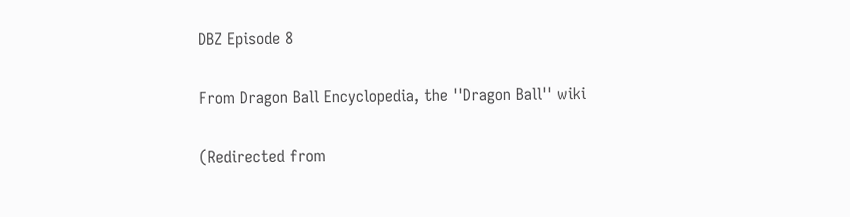DBZ Episode 8

From Dragon Ball Encyclopedia, the ''Dragon Ball'' wiki

(Redirected from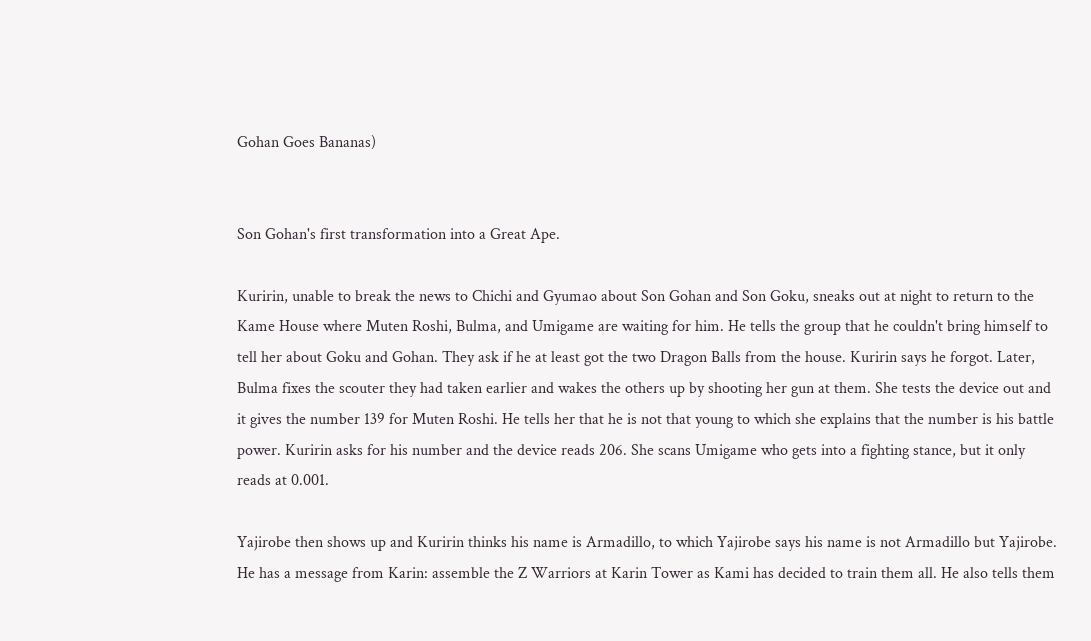Gohan Goes Bananas)


Son Gohan's first transformation into a Great Ape.

Kuririn, unable to break the news to Chichi and Gyumao about Son Gohan and Son Goku, sneaks out at night to return to the Kame House where Muten Roshi, Bulma, and Umigame are waiting for him. He tells the group that he couldn't bring himself to tell her about Goku and Gohan. They ask if he at least got the two Dragon Balls from the house. Kuririn says he forgot. Later, Bulma fixes the scouter they had taken earlier and wakes the others up by shooting her gun at them. She tests the device out and it gives the number 139 for Muten Roshi. He tells her that he is not that young to which she explains that the number is his battle power. Kuririn asks for his number and the device reads 206. She scans Umigame who gets into a fighting stance, but it only reads at 0.001.

Yajirobe then shows up and Kuririn thinks his name is Armadillo, to which Yajirobe says his name is not Armadillo but Yajirobe. He has a message from Karin: assemble the Z Warriors at Karin Tower as Kami has decided to train them all. He also tells them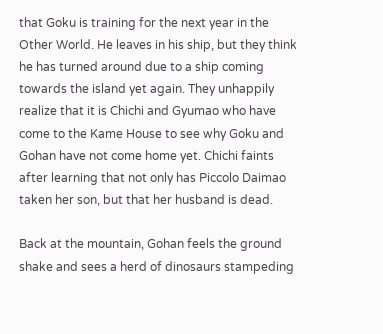that Goku is training for the next year in the Other World. He leaves in his ship, but they think he has turned around due to a ship coming towards the island yet again. They unhappily realize that it is Chichi and Gyumao who have come to the Kame House to see why Goku and Gohan have not come home yet. Chichi faints after learning that not only has Piccolo Daimao taken her son, but that her husband is dead.

Back at the mountain, Gohan feels the ground shake and sees a herd of dinosaurs stampeding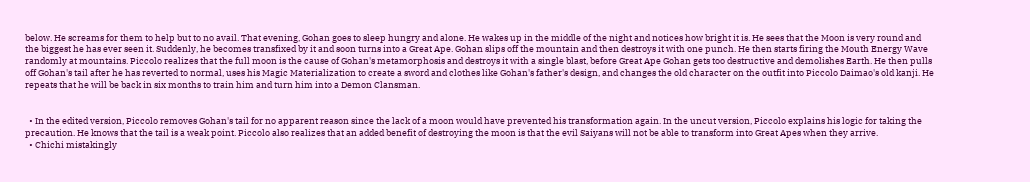below. He screams for them to help but to no avail. That evening, Gohan goes to sleep hungry and alone. He wakes up in the middle of the night and notices how bright it is. He sees that the Moon is very round and the biggest he has ever seen it. Suddenly, he becomes transfixed by it and soon turns into a Great Ape. Gohan slips off the mountain and then destroys it with one punch. He then starts firing the Mouth Energy Wave randomly at mountains. Piccolo realizes that the full moon is the cause of Gohan's metamorphosis and destroys it with a single blast, before Great Ape Gohan gets too destructive and demolishes Earth. He then pulls off Gohan's tail after he has reverted to normal, uses his Magic Materialization to create a sword and clothes like Gohan's father's design, and changes the old character on the outfit into Piccolo Daimao's old kanji. He repeats that he will be back in six months to train him and turn him into a Demon Clansman.


  • In the edited version, Piccolo removes Gohan's tail for no apparent reason since the lack of a moon would have prevented his transformation again. In the uncut version, Piccolo explains his logic for taking the precaution. He knows that the tail is a weak point. Piccolo also realizes that an added benefit of destroying the moon is that the evil Saiyans will not be able to transform into Great Apes when they arrive.
  • Chichi mistakingly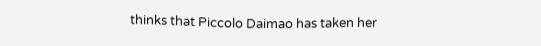thinks that Piccolo Daimao has taken her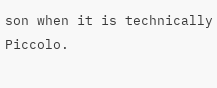son when it is technically Piccolo.